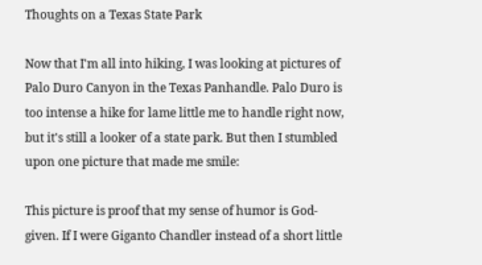Thoughts on a Texas State Park

Now that I'm all into hiking, I was looking at pictures of Palo Duro Canyon in the Texas Panhandle. Palo Duro is too intense a hike for lame little me to handle right now, but it's still a looker of a state park. But then I stumbled upon one picture that made me smile:

This picture is proof that my sense of humor is God-given. If I were Giganto Chandler instead of a short little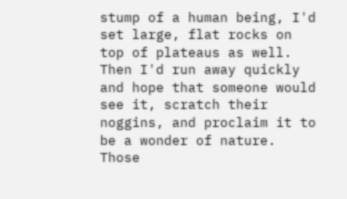stump of a human being, I'd set large, flat rocks on top of plateaus as well. Then I'd run away quickly and hope that someone would see it, scratch their noggins, and proclaim it to be a wonder of nature. Those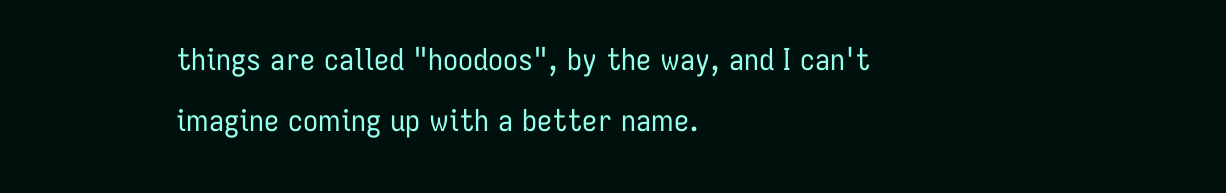things are called "hoodoos", by the way, and I can't imagine coming up with a better name.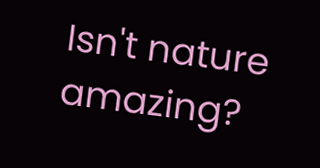Isn't nature amazing?